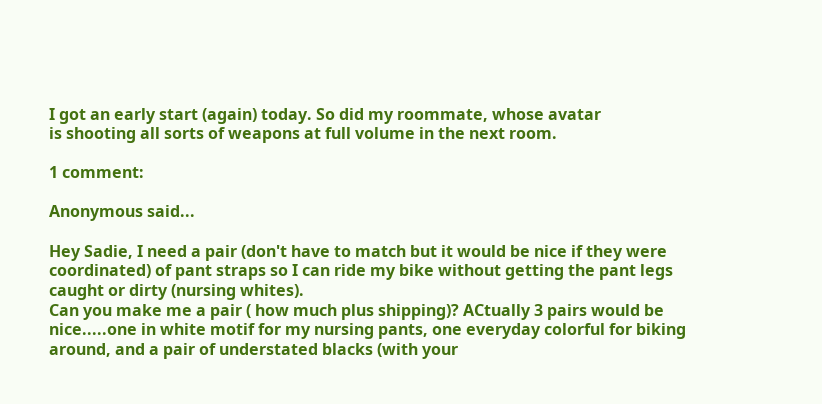I got an early start (again) today. So did my roommate, whose avatar
is shooting all sorts of weapons at full volume in the next room.

1 comment:

Anonymous said...

Hey Sadie, I need a pair (don't have to match but it would be nice if they were coordinated) of pant straps so I can ride my bike without getting the pant legs caught or dirty (nursing whites).
Can you make me a pair ( how much plus shipping)? ACtually 3 pairs would be nice.....one in white motif for my nursing pants, one everyday colorful for biking around, and a pair of understated blacks (with your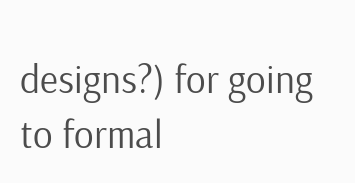designs?) for going to formal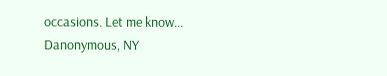occasions. Let me know...
Danonymous, NY